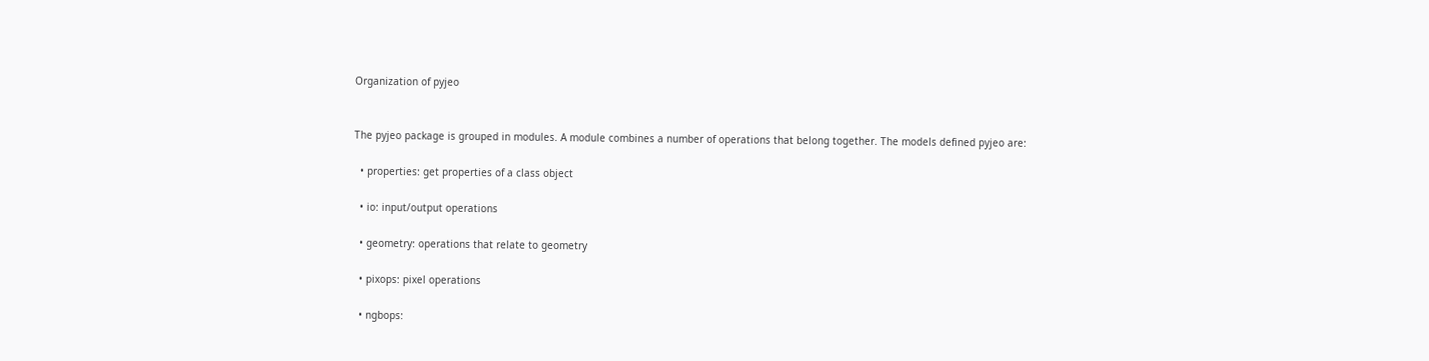Organization of pyjeo


The pyjeo package is grouped in modules. A module combines a number of operations that belong together. The models defined pyjeo are:

  • properties: get properties of a class object

  • io: input/output operations

  • geometry: operations that relate to geometry

  • pixops: pixel operations

  • ngbops: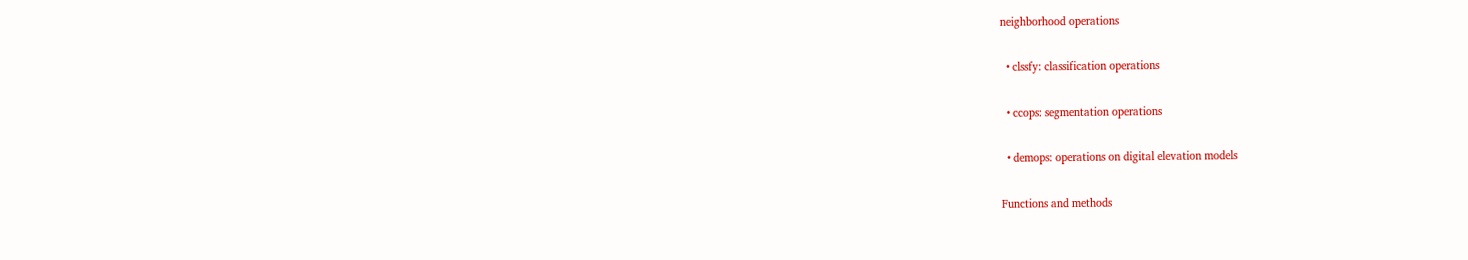neighborhood operations

  • clssfy: classification operations

  • ccops: segmentation operations

  • demops: operations on digital elevation models

Functions and methods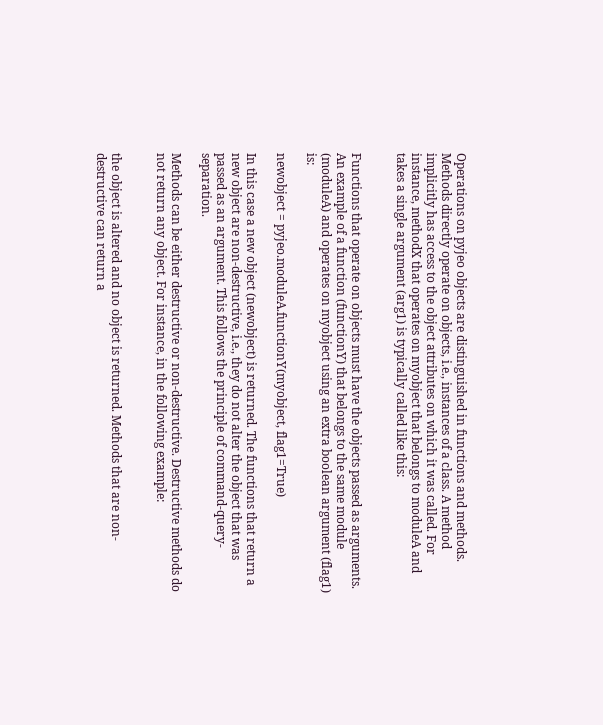Operations on pyjeo objects are distinguished in functions and methods. Methods directly operate on objects, i.e., instances of a class. A method implicitly has access to the object attributes on which it was called. For instance, methodX that operates on myobject that belongs to moduleA and takes a single argument (arg1) is typically called like this:


Functions that operate on objects must have the objects passed as arguments. An example of a function (functionY) that belongs to the same module (moduleA) and operates on myobject using an extra boolean argument (flag1) is:

newobject = pyjeo.moduleA.functionY(myobject, flag1=True)

In this case a new object (newobject) is returned. The functions that return a new object are non-destructive, i.e., they do not alter the object that was passed as an argument. This follows the principle of command-query-separation.

Methods can be either destructive or non-destructive. Destructive methods do not return any object. For instance, in the following example:


the object is altered and no object is returned. Methods that are non-destructive can return a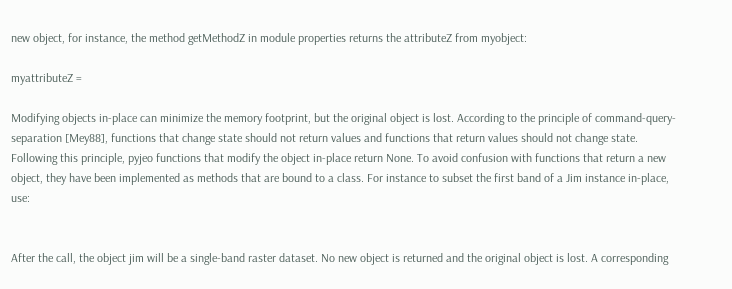new object, for instance, the method getMethodZ in module properties returns the attributeZ from myobject:

myattributeZ =

Modifying objects in-place can minimize the memory footprint, but the original object is lost. According to the principle of command-query-separation [Mey88], functions that change state should not return values and functions that return values should not change state. Following this principle, pyjeo functions that modify the object in-place return None. To avoid confusion with functions that return a new object, they have been implemented as methods that are bound to a class. For instance to subset the first band of a Jim instance in-place, use:


After the call, the object jim will be a single-band raster dataset. No new object is returned and the original object is lost. A corresponding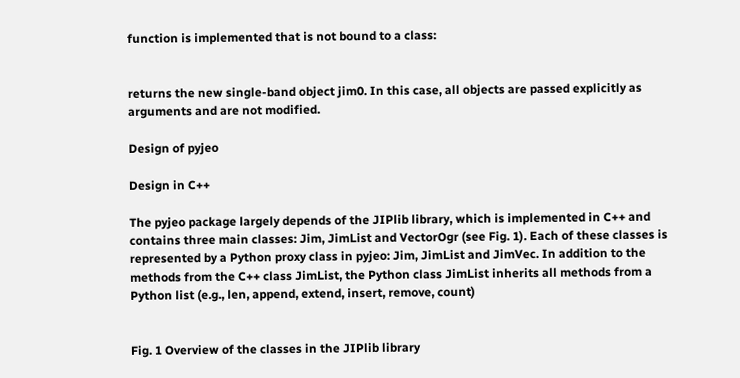function is implemented that is not bound to a class:


returns the new single-band object jim0. In this case, all objects are passed explicitly as arguments and are not modified.

Design of pyjeo

Design in C++

The pyjeo package largely depends of the JIPlib library, which is implemented in C++ and contains three main classes: Jim, JimList and VectorOgr (see Fig. 1). Each of these classes is represented by a Python proxy class in pyjeo: Jim, JimList and JimVec. In addition to the methods from the C++ class JimList, the Python class JimList inherits all methods from a Python list (e.g., len, append, extend, insert, remove, count)


Fig. 1 Overview of the classes in the JIPlib library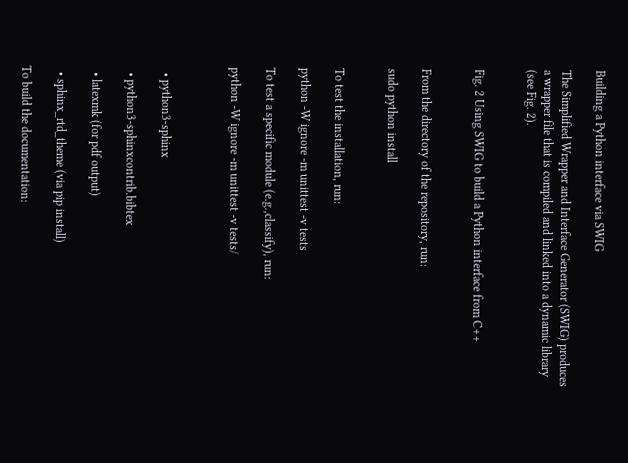Building a Python interface via SWIG

The Simplified Wrapper and Interface Generator (SWIG) produces a wrapper file that is compiled and linked into a dynamic library (see Fig. 2).


Fig. 2 Using SWIG to build a Python interface from C++


From the directory of the repository, run:

sudo python install


To test the installation, run:

python -W ignore -m unittest -v tests

To test a specific module (e.g.,classify), run:

python -W ignore -m unittest -v tests/



  • python3-sphinx

  • python3-sphinxcontrib.bibtex

  • latexmk (for pdf output)

  • sphinx_rtd_theme (via pip install)

To build the documentation: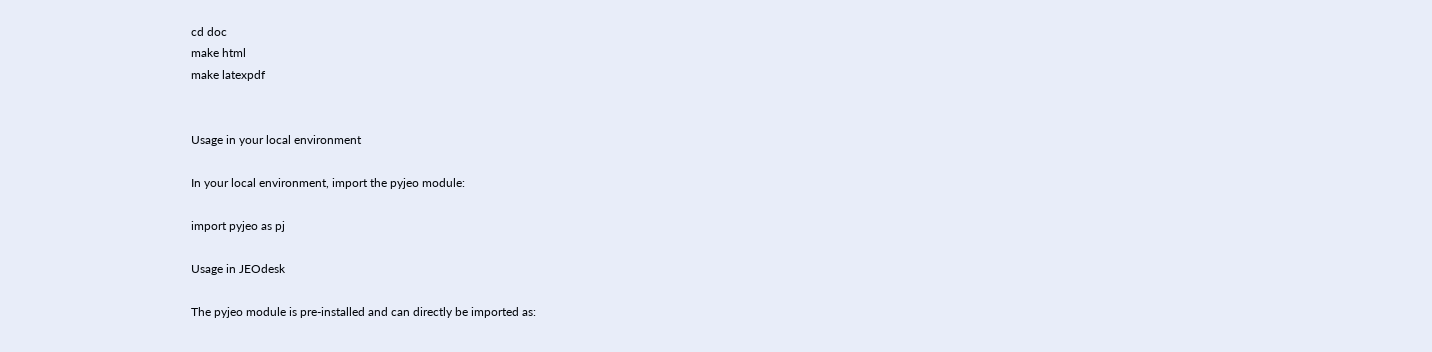cd doc
make html
make latexpdf


Usage in your local environment

In your local environment, import the pyjeo module:

import pyjeo as pj

Usage in JEOdesk

The pyjeo module is pre-installed and can directly be imported as: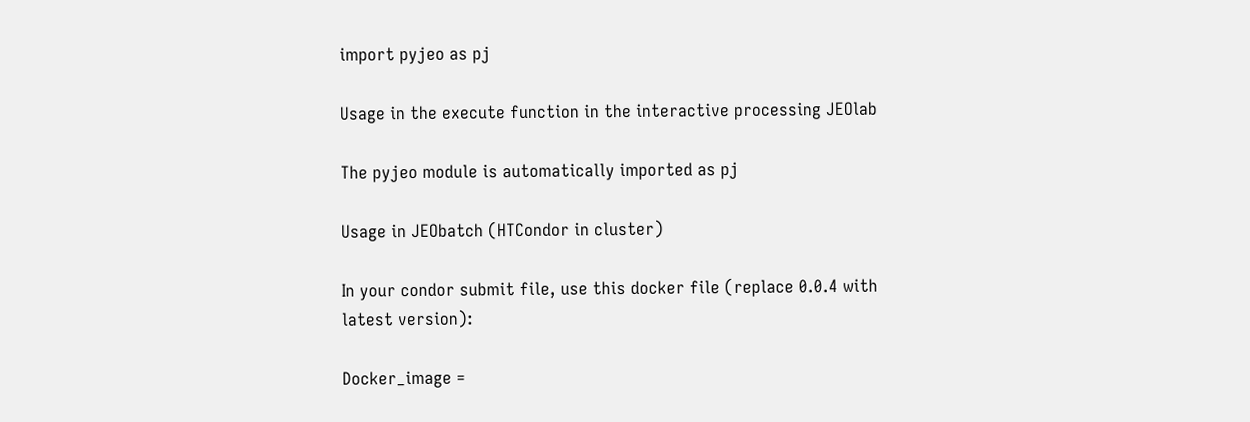import pyjeo as pj

Usage in the execute function in the interactive processing JEOlab

The pyjeo module is automatically imported as pj

Usage in JEObatch (HTCondor in cluster)

In your condor submit file, use this docker file (replace 0.0.4 with latest version):

Docker_image =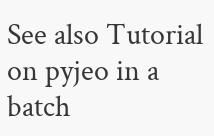See also Tutorial on pyjeo in a batch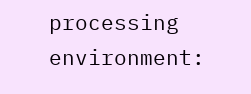processing environment: